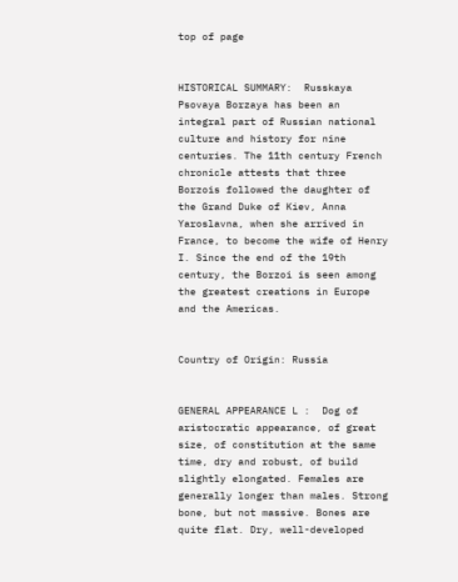top of page


HISTORICAL SUMMARY:  Russkaya Psovaya Borzaya has been an integral part of Russian national culture and history for nine centuries. The 11th century French chronicle attests that three Borzois followed the daughter of the Grand Duke of Kiev, Anna Yaroslavna, when she arrived in France, to become the wife of Henry I. Since the end of the 19th century, the Borzoi is seen among the greatest creations in Europe and the Americas.


Country of Origin: Russia


GENERAL APPEARANCE L :  Dog of aristocratic appearance, of great size, of constitution at the same time, dry and robust, of build slightly elongated. Females are generally longer than males. Strong bone, but not massive. Bones are quite flat. Dry, well-developed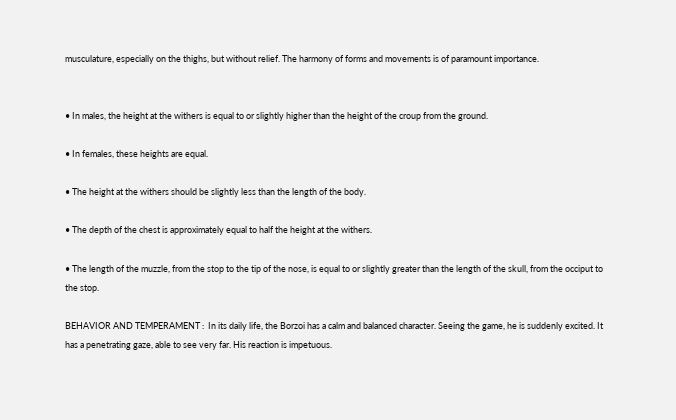musculature, especially on the thighs, but without relief. The harmony of forms and movements is of paramount importance.


• In males, the height at the withers is equal to or slightly higher than the height of the croup from the ground.

• In females, these heights are equal.

• The height at the withers should be slightly less than the length of the body.

• The depth of the chest is approximately equal to half the height at the withers.

• The length of the muzzle, from the stop to the tip of the nose, is equal to or slightly greater than the length of the skull, from the occiput to the stop.

BEHAVIOR AND TEMPERAMENT :  In its daily life, the Borzoi has a calm and balanced character. Seeing the game, he is suddenly excited. It has a penetrating gaze, able to see very far. His reaction is impetuous.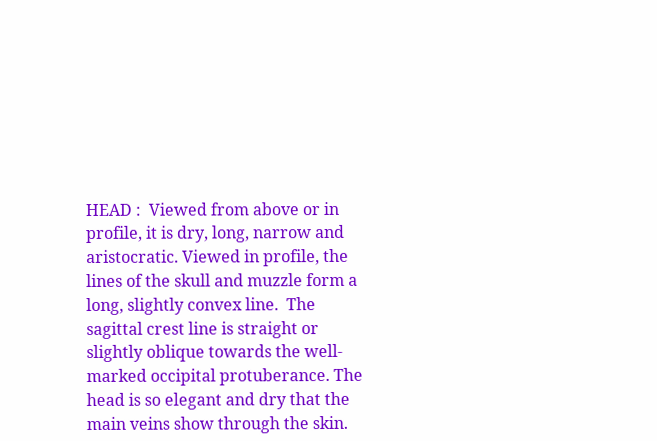HEAD :  Viewed from above or in profile, it is dry, long, narrow and aristocratic. Viewed in profile, the lines of the skull and muzzle form a long, slightly convex line.  The sagittal crest line is straight or slightly oblique towards the well-marked occipital protuberance. The head is so elegant and dry that the main veins show through the skin.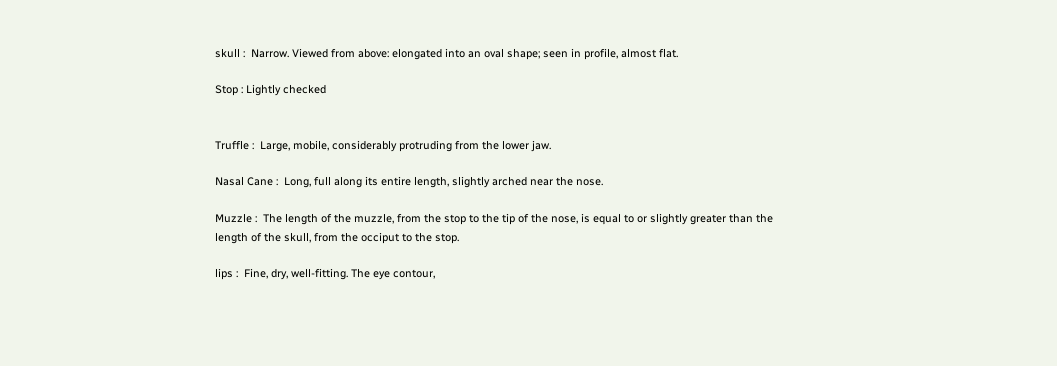skull :  Narrow. Viewed from above: elongated into an oval shape; seen in profile, almost flat.

Stop : Lightly checked


Truffle :  Large, mobile, considerably protruding from the lower jaw.

Nasal Cane :  Long, full along its entire length, slightly arched near the nose.

Muzzle :  The length of the muzzle, from the stop to the tip of the nose, is equal to or slightly greater than the length of the skull, from the occiput to the stop.

lips :  Fine, dry, well-fitting. The eye contour,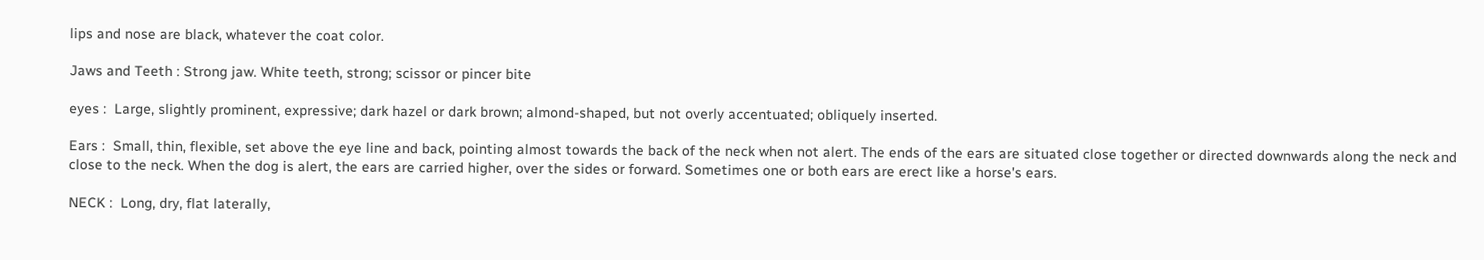lips and nose are black, whatever the coat color.

Jaws and Teeth : Strong jaw. White teeth, strong; scissor or pincer bite

eyes :  Large, slightly prominent, expressive; dark hazel or dark brown; almond-shaped, but not overly accentuated; obliquely inserted.

Ears :  Small, thin, flexible, set above the eye line and back, pointing almost towards the back of the neck when not alert. The ends of the ears are situated close together or directed downwards along the neck and close to the neck. When the dog is alert, the ears are carried higher, over the sides or forward. Sometimes one or both ears are erect like a horse's ears.

NECK :  Long, dry, flat laterally,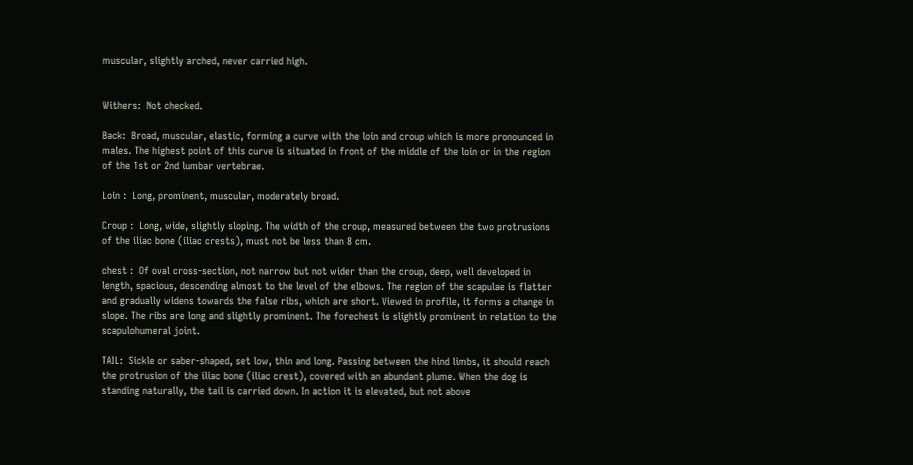muscular, slightly arched, never carried high.


Withers:  Not checked.

Back:  Broad, muscular, elastic, forming a curve with the loin and croup which is more pronounced in males. The highest point of this curve is situated in front of the middle of the loin or in the region of the 1st or 2nd lumbar vertebrae.

Loin :  Long, prominent, muscular, moderately broad.

Croup :  Long, wide, slightly sloping. The width of the croup, measured between the two protrusions of the iliac bone (iliac crests), must not be less than 8 cm.

chest :  Of oval cross-section, not narrow but not wider than the croup, deep, well developed in length, spacious, descending almost to the level of the elbows. The region of the scapulae is flatter and gradually widens towards the false ribs, which are short. Viewed in profile, it forms a change in slope. The ribs are long and slightly prominent. The forechest is slightly prominent in relation to the scapulohumeral joint.

TAIL:  Sickle or saber-shaped, set low, thin and long. Passing between the hind limbs, it should reach the protrusion of the iliac bone (iliac crest), covered with an abundant plume. When the dog is standing naturally, the tail is carried down. In action it is elevated, but not above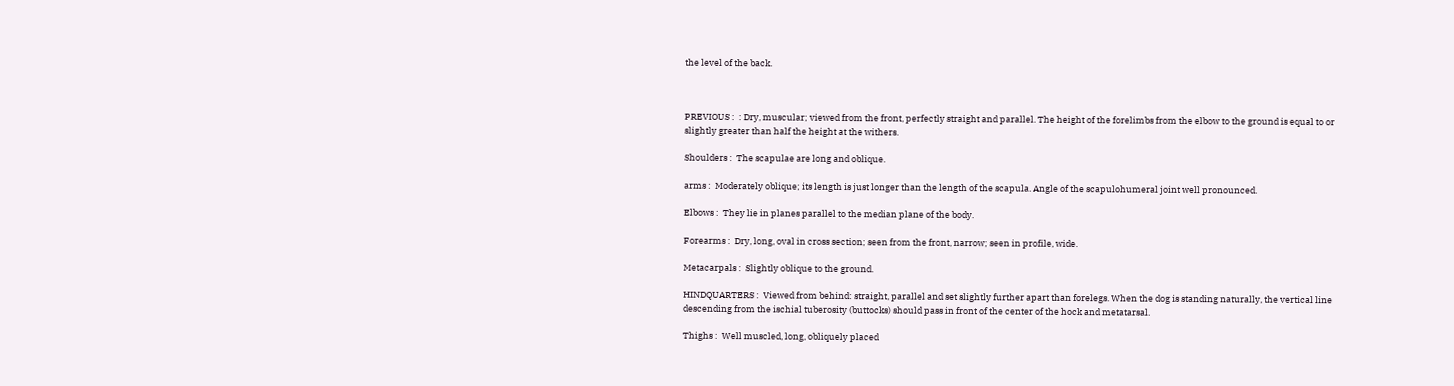the level of the back.



PREVIOUS :  : Dry, muscular; viewed from the front, perfectly straight and parallel. The height of the forelimbs from the elbow to the ground is equal to or slightly greater than half the height at the withers.

Shoulders :  The scapulae are long and oblique.

arms :  Moderately oblique; its length is just longer than the length of the scapula. Angle of the scapulohumeral joint well pronounced.

Elbows :  They lie in planes parallel to the median plane of the body.

Forearms :  Dry, long, oval in cross section; seen from the front, narrow; seen in profile, wide.

Metacarpals :  Slightly oblique to the ground.

HINDQUARTERS :  Viewed from behind: straight, parallel and set slightly further apart than forelegs. When the dog is standing naturally, the vertical line descending from the ischial tuberosity (buttocks) should pass in front of the center of the hock and metatarsal.

Thighs :  Well muscled, long, obliquely placed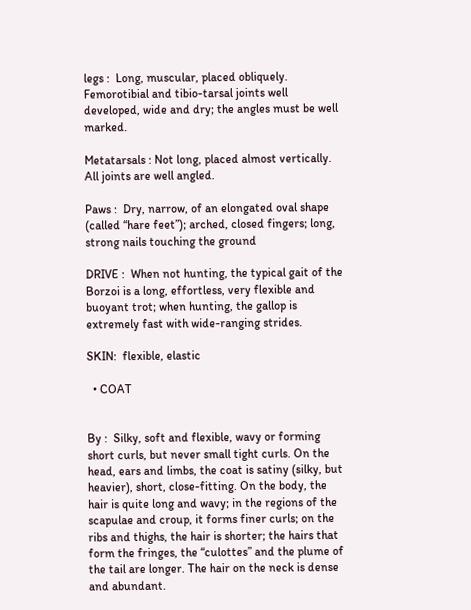legs :  Long, muscular, placed obliquely. Femorotibial and tibio-tarsal joints well developed, wide and dry; the angles must be well marked.

Metatarsals : Not long, placed almost vertically. All joints are well angled.

Paws :  Dry, narrow, of an elongated oval shape (called “hare feet”); arched, closed fingers; long, strong nails touching the ground

DRIVE :  When not hunting, the typical gait of the Borzoi is a long, effortless, very flexible and buoyant trot; when hunting, the gallop is extremely fast with wide-ranging strides.

SKIN:  flexible, elastic

  • COAT


By :  Silky, soft and flexible, wavy or forming short curls, but never small tight curls. On the head, ears and limbs, the coat is satiny (silky, but heavier), short, close-fitting. On the body, the hair is quite long and wavy; in the regions of the scapulae and croup, it forms finer curls; on the ribs and thighs, the hair is shorter; the hairs that form the fringes, the “culottes” and the plume of the tail are longer. The hair on the neck is dense and abundant.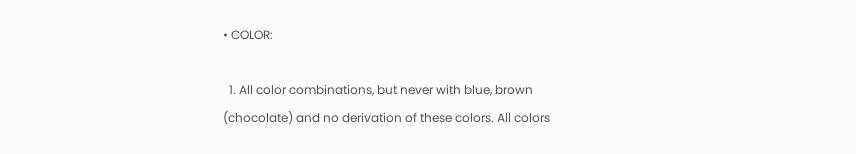• COLOR:

  1. All color combinations, but never with blue, brown (chocolate) and no derivation of these colors. All colors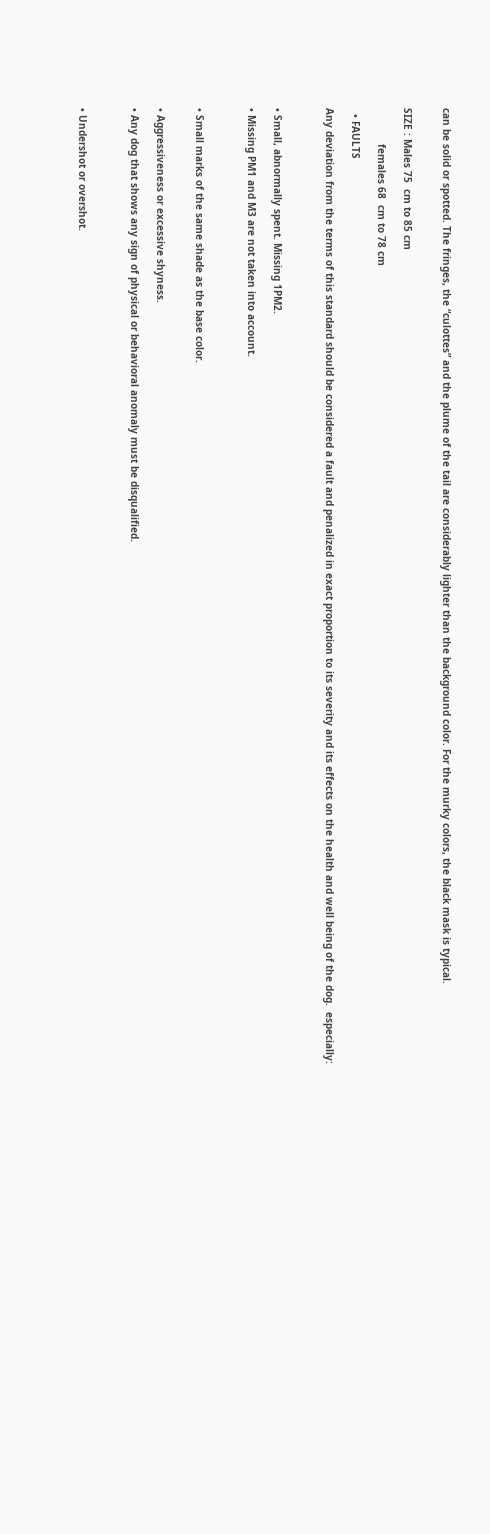can be solid or spotted. The fringes, the “culottes” and the plume of the tail are considerably lighter than the background color. For the murky colors, the black mask is typical.


SIZE : Males 75  cm to 85 cm

            females 68  cm to 78 cm

  • FAULTS

Any deviation from the terms of this standard should be considered a fault and penalized in exact proportion to its severity and its effects on the health and well being of the dog.  especially:



• Small, abnormally spent. Missing 1PM2.

• Missing PM1 and M3 are not taken into account.



• Small marks of the same shade as the base color.


• Aggressiveness or excessive shyness.

• Any dog that shows any sign of physical or behavioral anomaly must be disqualified.



• Undershot or overshot.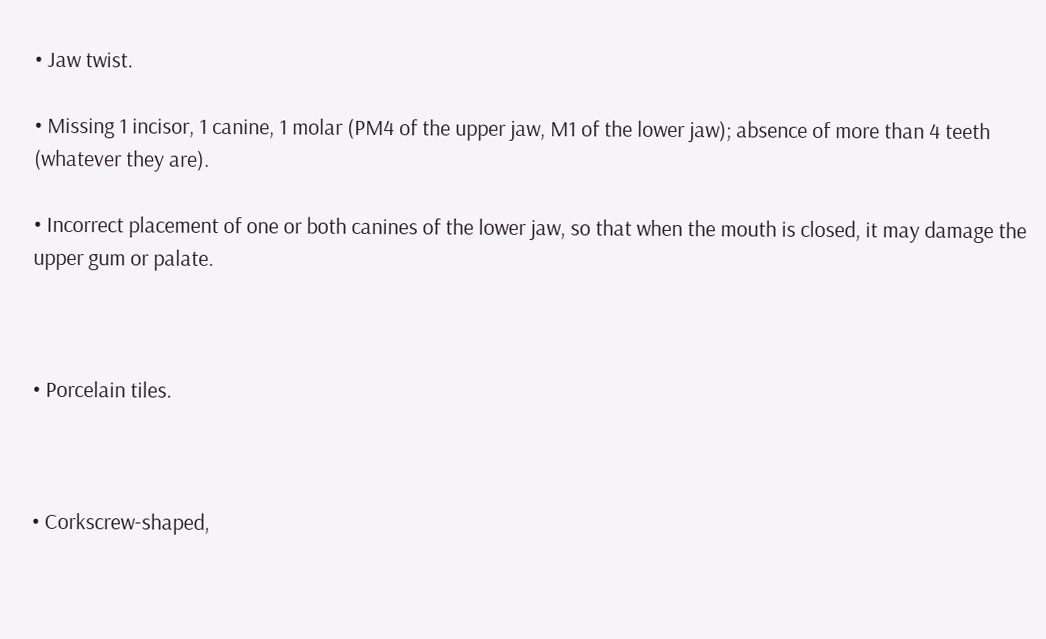• Jaw twist.

• Missing 1 incisor, 1 canine, 1 molar (PM4 of the upper jaw, M1 of the lower jaw); absence of more than 4 teeth (whatever they are).

• Incorrect placement of one or both canines of the lower jaw, so that when the mouth is closed, it may damage the upper gum or palate.



• Porcelain tiles.



• Corkscrew-shaped,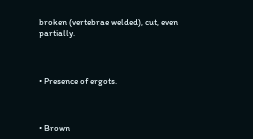broken (vertebrae welded), cut, even partially.



• Presence of ergots.



• Brown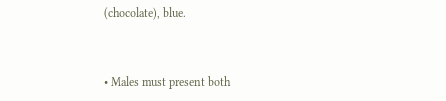(chocolate), blue.



• Males must present both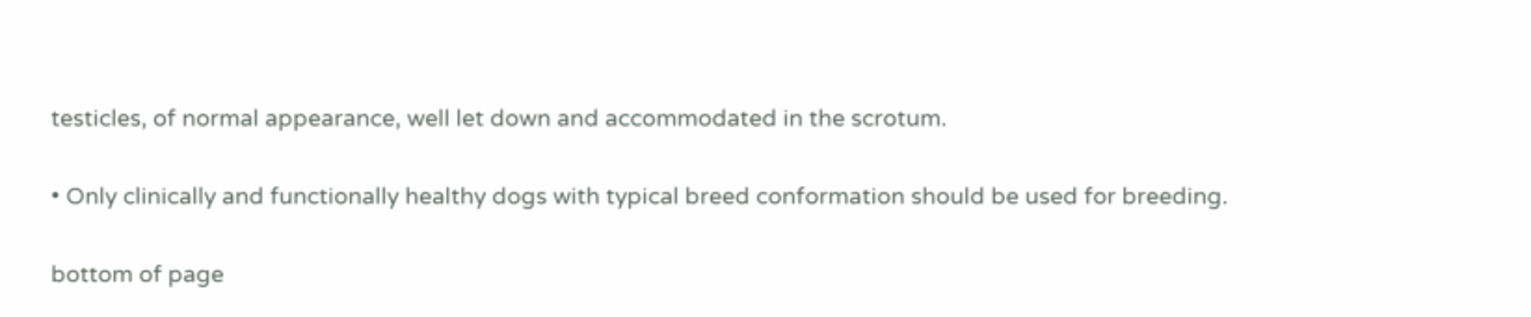testicles, of normal appearance, well let down and accommodated in the scrotum.

• Only clinically and functionally healthy dogs with typical breed conformation should be used for breeding.

bottom of page